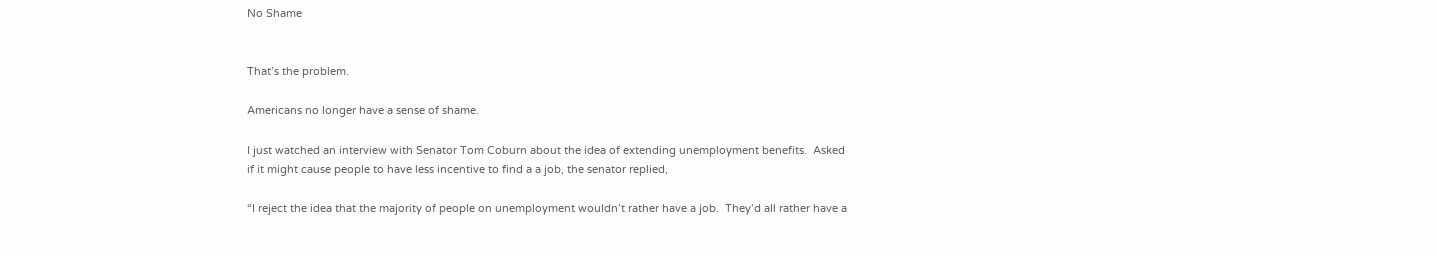No Shame


That’s the problem.

Americans no longer have a sense of shame.

I just watched an interview with Senator Tom Coburn about the idea of extending unemployment benefits.  Asked if it might cause people to have less incentive to find a a job, the senator replied,

“I reject the idea that the majority of people on unemployment wouldn’t rather have a job.  They’d all rather have a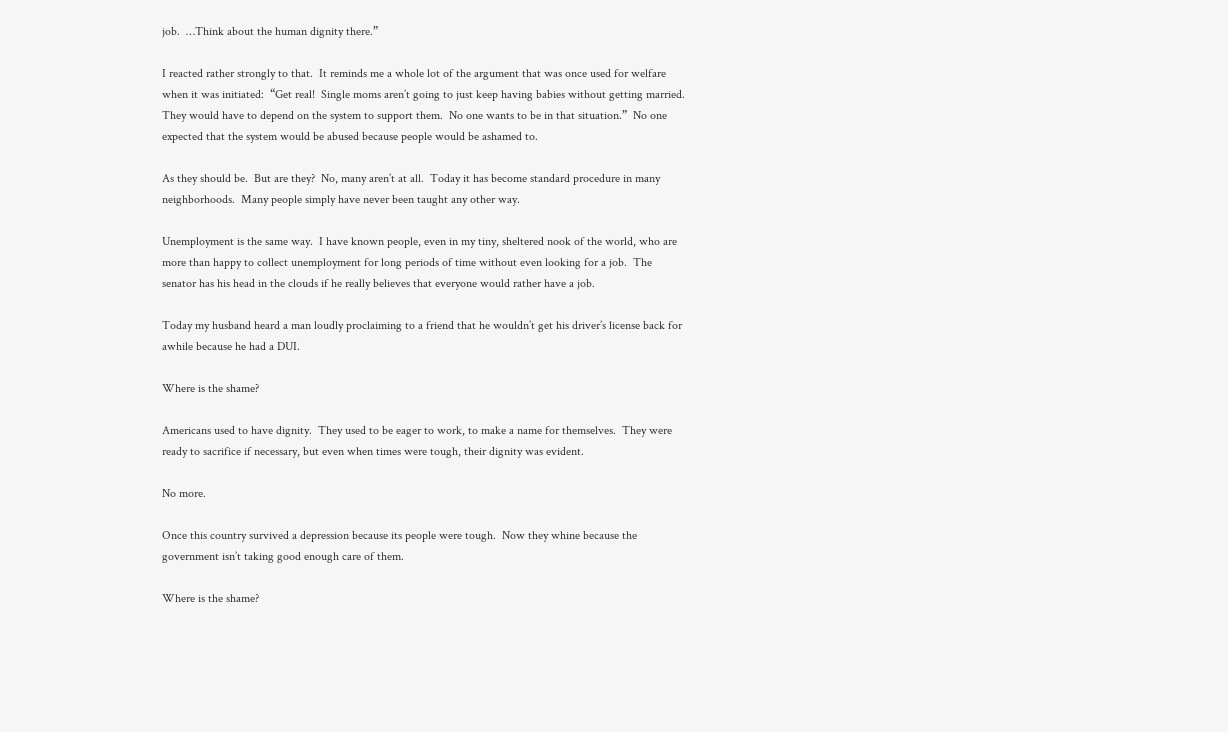job.  …Think about the human dignity there.”

I reacted rather strongly to that.  It reminds me a whole lot of the argument that was once used for welfare when it was initiated:  “Get real!  Single moms aren’t going to just keep having babies without getting married.  They would have to depend on the system to support them.  No one wants to be in that situation.”  No one expected that the system would be abused because people would be ashamed to.

As they should be.  But are they?  No, many aren’t at all.  Today it has become standard procedure in many neighborhoods.  Many people simply have never been taught any other way.

Unemployment is the same way.  I have known people, even in my tiny, sheltered nook of the world, who are more than happy to collect unemployment for long periods of time without even looking for a job.  The senator has his head in the clouds if he really believes that everyone would rather have a job.

Today my husband heard a man loudly proclaiming to a friend that he wouldn’t get his driver’s license back for awhile because he had a DUI.

Where is the shame?

Americans used to have dignity.  They used to be eager to work, to make a name for themselves.  They were ready to sacrifice if necessary, but even when times were tough, their dignity was evident.

No more.

Once this country survived a depression because its people were tough.  Now they whine because the government isn’t taking good enough care of them.

Where is the shame?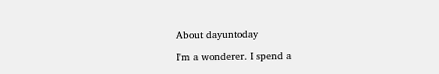About dayuntoday

I'm a wonderer. I spend a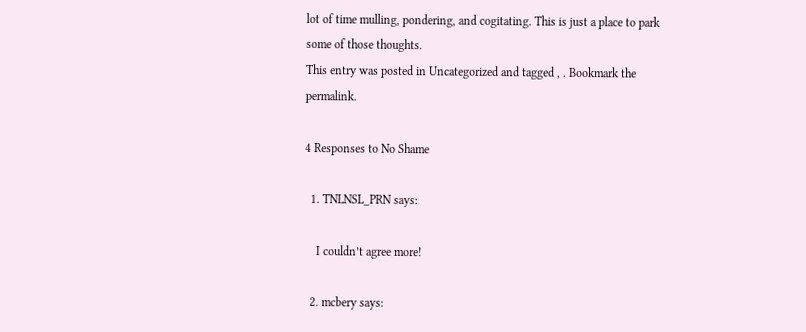lot of time mulling, pondering, and cogitating. This is just a place to park some of those thoughts.
This entry was posted in Uncategorized and tagged , . Bookmark the permalink.

4 Responses to No Shame

  1. TNLNSL_PRN says:

    I couldn’t agree more!

  2. mcbery says: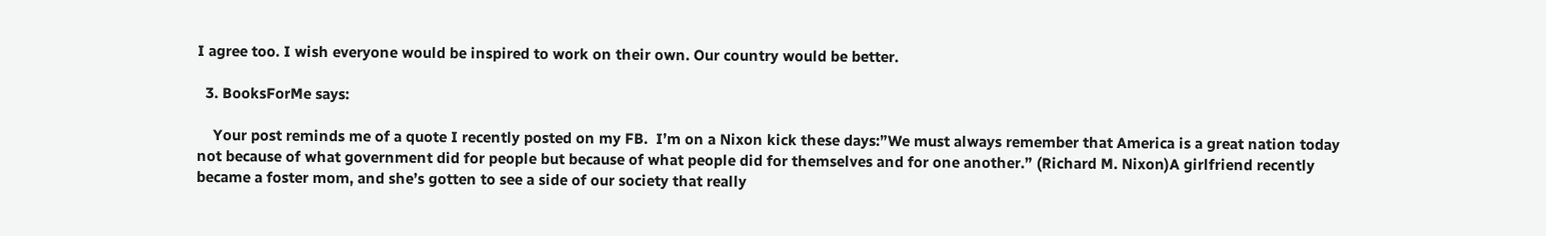I agree too. I wish everyone would be inspired to work on their own. Our country would be better.

  3. BooksForMe says:

    Your post reminds me of a quote I recently posted on my FB.  I’m on a Nixon kick these days:”We must always remember that America is a great nation today not because of what government did for people but because of what people did for themselves and for one another.” (Richard M. Nixon)A girlfriend recently became a foster mom, and she’s gotten to see a side of our society that really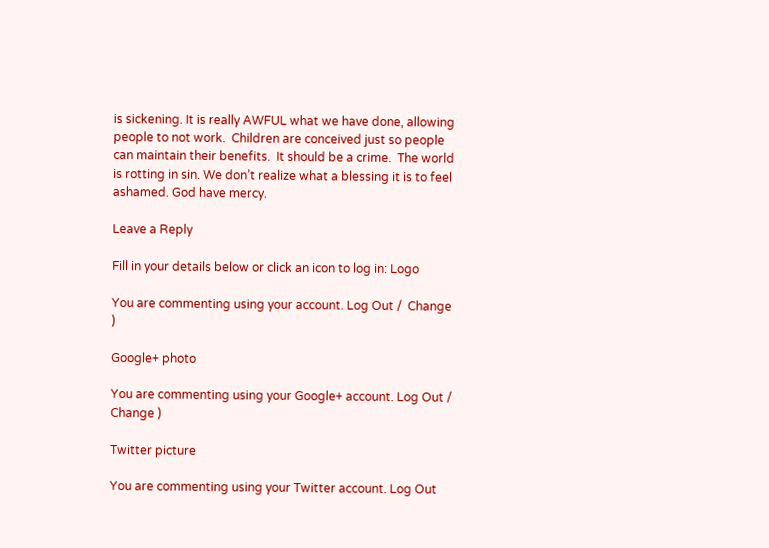is sickening. It is really AWFUL what we have done, allowing people to not work.  Children are conceived just so people can maintain their benefits.  It should be a crime.  The world is rotting in sin. We don’t realize what a blessing it is to feel ashamed. God have mercy.

Leave a Reply

Fill in your details below or click an icon to log in: Logo

You are commenting using your account. Log Out /  Change )

Google+ photo

You are commenting using your Google+ account. Log Out /  Change )

Twitter picture

You are commenting using your Twitter account. Log Out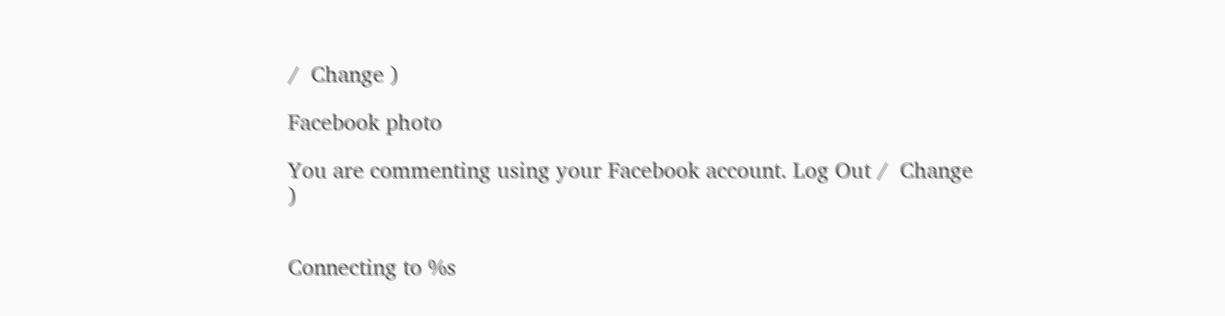/  Change )

Facebook photo

You are commenting using your Facebook account. Log Out /  Change )


Connecting to %s